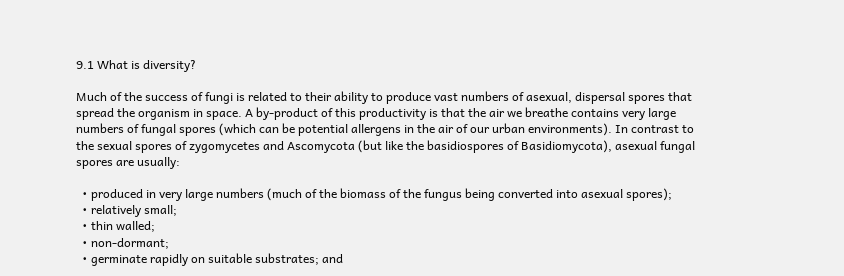9.1 What is diversity?

Much of the success of fungi is related to their ability to produce vast numbers of asexual, dispersal spores that spread the organism in space. A by-product of this productivity is that the air we breathe contains very large numbers of fungal spores (which can be potential allergens in the air of our urban environments). In contrast to the sexual spores of zygomycetes and Ascomycota (but like the basidiospores of Basidiomycota), asexual fungal spores are usually:

  • produced in very large numbers (much of the biomass of the fungus being converted into asexual spores);
  • relatively small;
  • thin walled;
  • non-dormant;
  • germinate rapidly on suitable substrates; and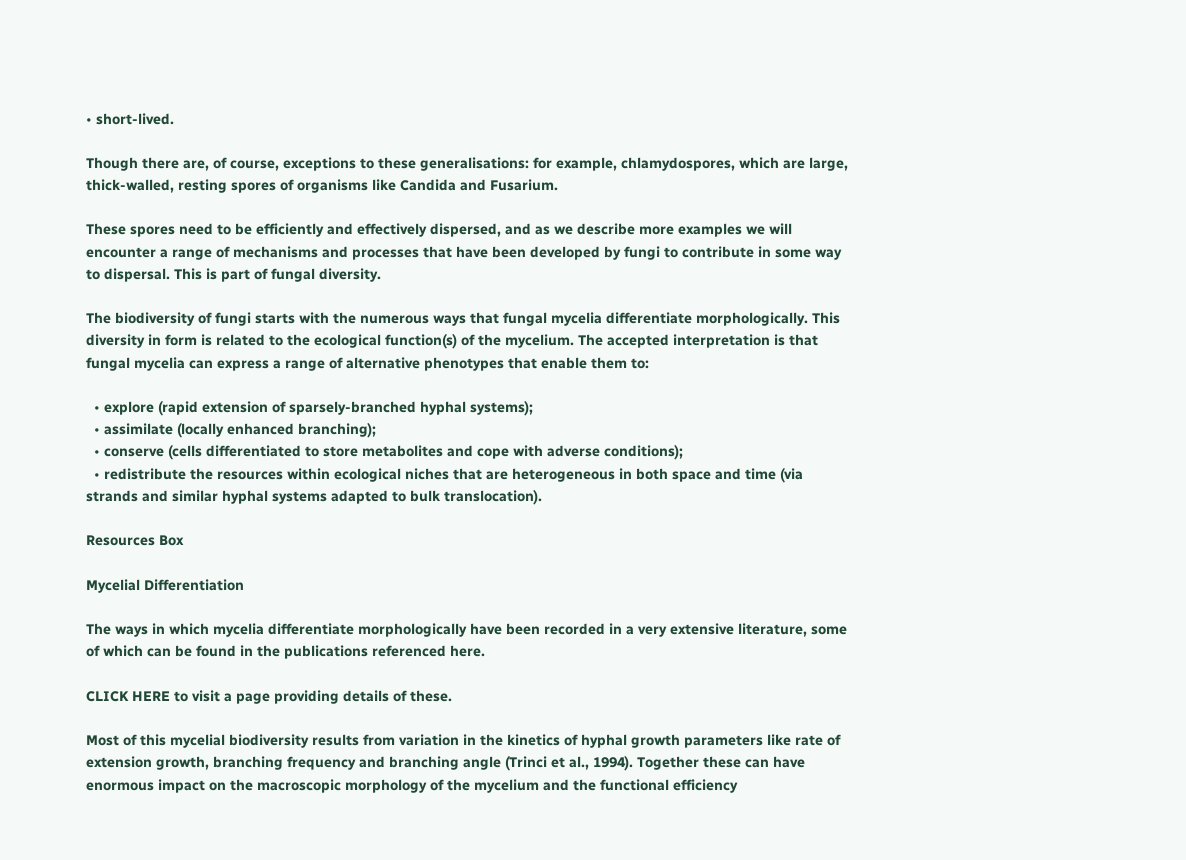• short-lived.

Though there are, of course, exceptions to these generalisations: for example, chlamydospores, which are large, thick-walled, resting spores of organisms like Candida and Fusarium.

These spores need to be efficiently and effectively dispersed, and as we describe more examples we will encounter a range of mechanisms and processes that have been developed by fungi to contribute in some way to dispersal. This is part of fungal diversity.

The biodiversity of fungi starts with the numerous ways that fungal mycelia differentiate morphologically. This diversity in form is related to the ecological function(s) of the mycelium. The accepted interpretation is that fungal mycelia can express a range of alternative phenotypes that enable them to:

  • explore (rapid extension of sparsely-branched hyphal systems);
  • assimilate (locally enhanced branching);
  • conserve (cells differentiated to store metabolites and cope with adverse conditions);
  • redistribute the resources within ecological niches that are heterogeneous in both space and time (via strands and similar hyphal systems adapted to bulk translocation).

Resources Box

Mycelial Differentiation

The ways in which mycelia differentiate morphologically have been recorded in a very extensive literature, some of which can be found in the publications referenced here.

CLICK HERE to visit a page providing details of these.

Most of this mycelial biodiversity results from variation in the kinetics of hyphal growth parameters like rate of extension growth, branching frequency and branching angle (Trinci et al., 1994). Together these can have enormous impact on the macroscopic morphology of the mycelium and the functional efficiency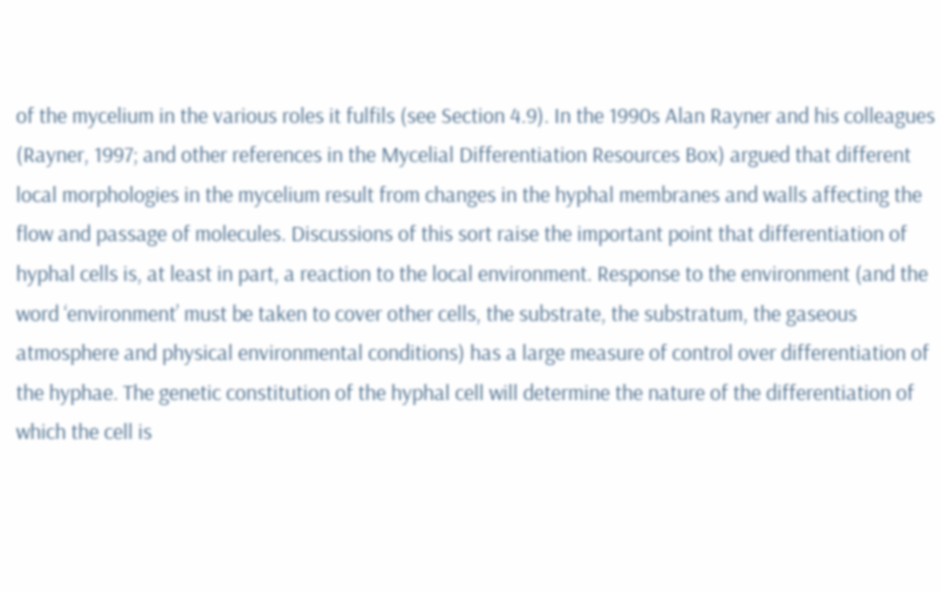of the mycelium in the various roles it fulfils (see Section 4.9). In the 1990s Alan Rayner and his colleagues (Rayner, 1997; and other references in the Mycelial Differentiation Resources Box) argued that different local morphologies in the mycelium result from changes in the hyphal membranes and walls affecting the flow and passage of molecules. Discussions of this sort raise the important point that differentiation of hyphal cells is, at least in part, a reaction to the local environment. Response to the environment (and the word ‘environment’ must be taken to cover other cells, the substrate, the substratum, the gaseous atmosphere and physical environmental conditions) has a large measure of control over differentiation of the hyphae. The genetic constitution of the hyphal cell will determine the nature of the differentiation of which the cell is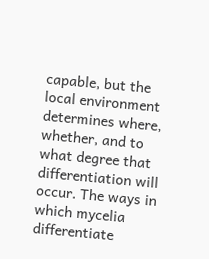capable, but the local environment determines where, whether, and to what degree that differentiation will occur. The ways in which mycelia differentiate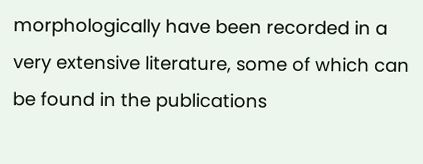morphologically have been recorded in a very extensive literature, some of which can be found in the publications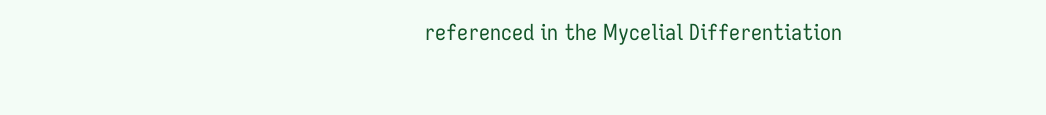referenced in the Mycelial Differentiation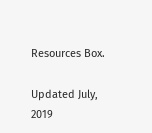Resources Box.

Updated July, 2019